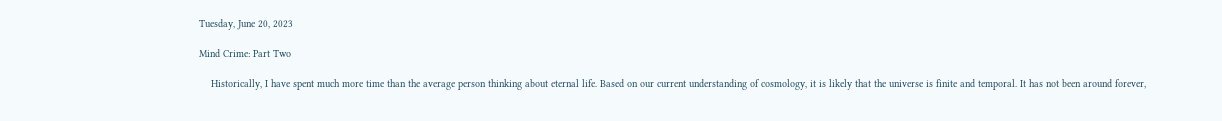Tuesday, June 20, 2023

Mind Crime: Part Two

    Historically, I have spent much more time than the average person thinking about eternal life. Based on our current understanding of cosmology, it is likely that the universe is finite and temporal. It has not been around forever,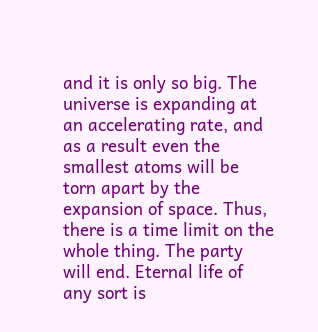and it is only so big. The universe is expanding at an accelerating rate, and as a result even the smallest atoms will be torn apart by the expansion of space. Thus, there is a time limit on the whole thing. The party will end. Eternal life of any sort is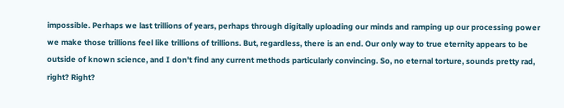impossible. Perhaps we last trillions of years, perhaps through digitally uploading our minds and ramping up our processing power we make those trillions feel like trillions of trillions. But, regardless, there is an end. Our only way to true eternity appears to be outside of known science, and I don't find any current methods particularly convincing. So, no eternal torture, sounds pretty rad, right? Right?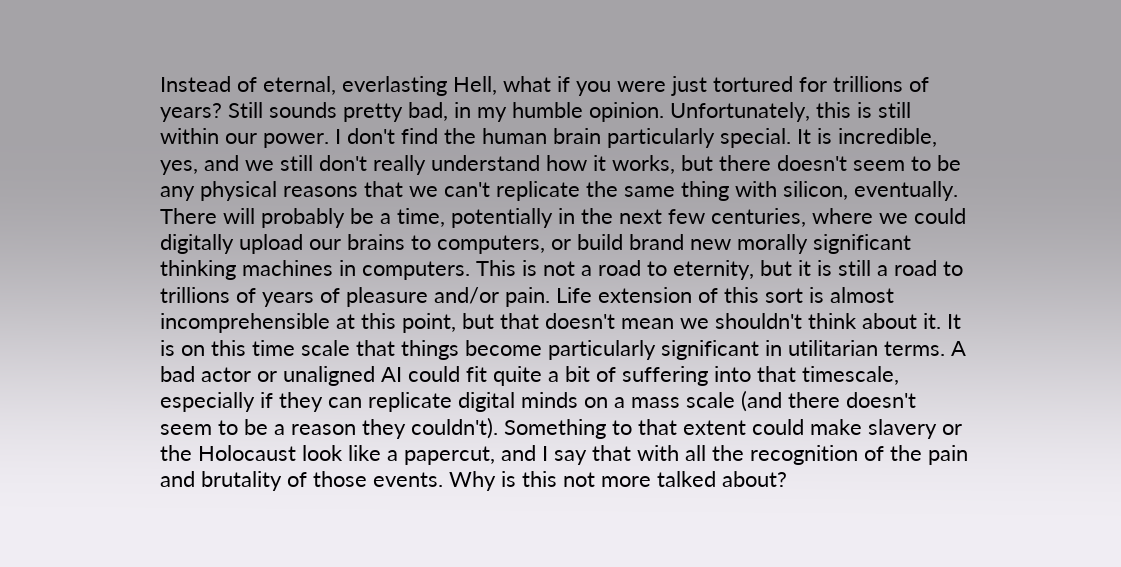Instead of eternal, everlasting Hell, what if you were just tortured for trillions of years? Still sounds pretty bad, in my humble opinion. Unfortunately, this is still within our power. I don't find the human brain particularly special. It is incredible, yes, and we still don't really understand how it works, but there doesn't seem to be any physical reasons that we can't replicate the same thing with silicon, eventually. There will probably be a time, potentially in the next few centuries, where we could digitally upload our brains to computers, or build brand new morally significant thinking machines in computers. This is not a road to eternity, but it is still a road to trillions of years of pleasure and/or pain. Life extension of this sort is almost incomprehensible at this point, but that doesn't mean we shouldn't think about it. It is on this time scale that things become particularly significant in utilitarian terms. A bad actor or unaligned AI could fit quite a bit of suffering into that timescale, especially if they can replicate digital minds on a mass scale (and there doesn't seem to be a reason they couldn't). Something to that extent could make slavery or the Holocaust look like a papercut, and I say that with all the recognition of the pain and brutality of those events. Why is this not more talked about?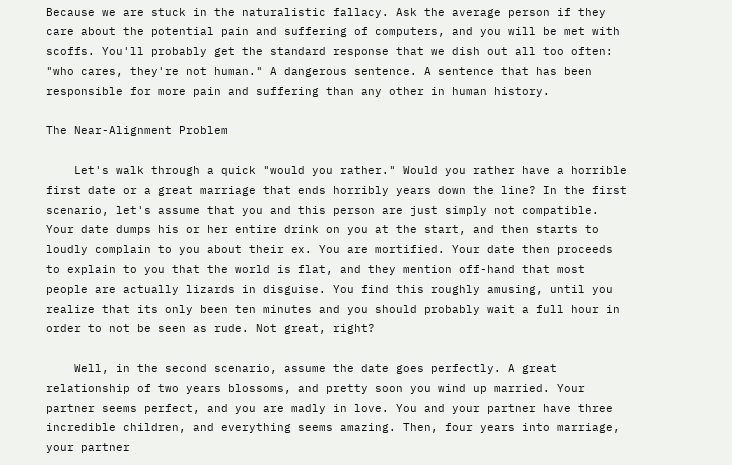Because we are stuck in the naturalistic fallacy. Ask the average person if they care about the potential pain and suffering of computers, and you will be met with scoffs. You'll probably get the standard response that we dish out all too often: "who cares, they're not human." A dangerous sentence. A sentence that has been responsible for more pain and suffering than any other in human history.

The Near-Alignment Problem

    Let's walk through a quick "would you rather." Would you rather have a horrible first date or a great marriage that ends horribly years down the line? In the first scenario, let's assume that you and this person are just simply not compatible. Your date dumps his or her entire drink on you at the start, and then starts to loudly complain to you about their ex. You are mortified. Your date then proceeds  to explain to you that the world is flat, and they mention off-hand that most people are actually lizards in disguise. You find this roughly amusing, until you realize that its only been ten minutes and you should probably wait a full hour in order to not be seen as rude. Not great, right?

    Well, in the second scenario, assume the date goes perfectly. A great relationship of two years blossoms, and pretty soon you wind up married. Your partner seems perfect, and you are madly in love. You and your partner have three incredible children, and everything seems amazing. Then, four years into marriage, your partner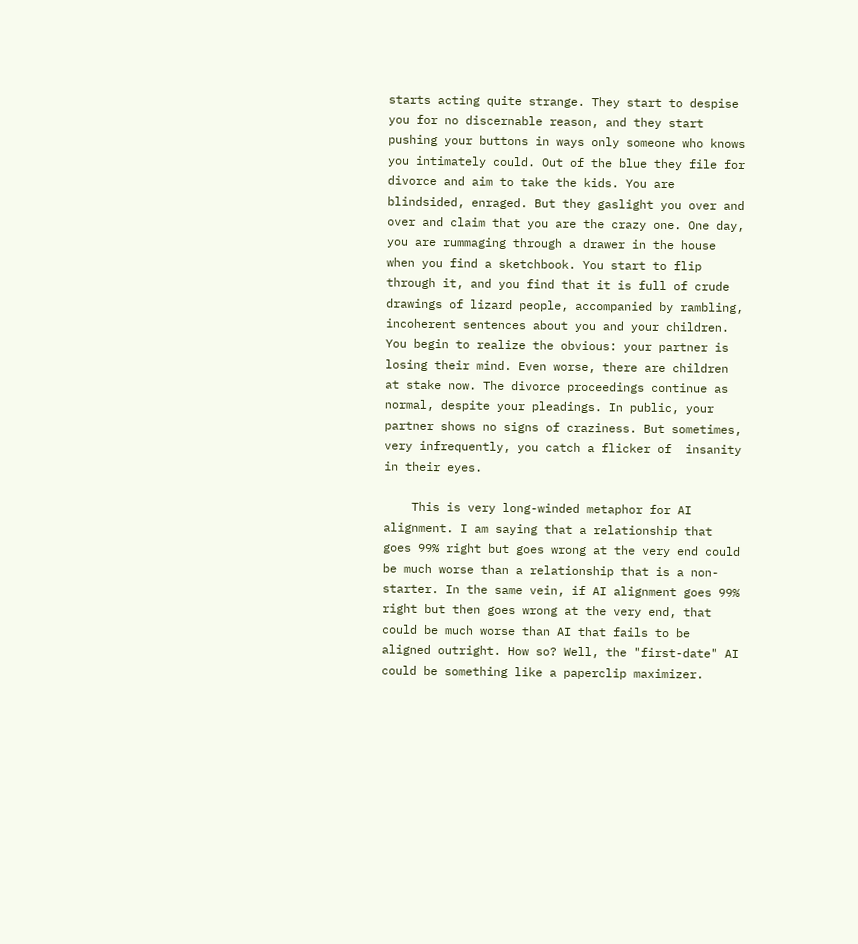starts acting quite strange. They start to despise you for no discernable reason, and they start pushing your buttons in ways only someone who knows you intimately could. Out of the blue they file for divorce and aim to take the kids. You are blindsided, enraged. But they gaslight you over and over and claim that you are the crazy one. One day, you are rummaging through a drawer in the house when you find a sketchbook. You start to flip through it, and you find that it is full of crude drawings of lizard people, accompanied by rambling, incoherent sentences about you and your children. You begin to realize the obvious: your partner is losing their mind. Even worse, there are children at stake now. The divorce proceedings continue as normal, despite your pleadings. In public, your partner shows no signs of craziness. But sometimes, very infrequently, you catch a flicker of  insanity in their eyes.

    This is very long-winded metaphor for AI alignment. I am saying that a relationship that goes 99% right but goes wrong at the very end could be much worse than a relationship that is a non-starter. In the same vein, if AI alignment goes 99% right but then goes wrong at the very end, that could be much worse than AI that fails to be aligned outright. How so? Well, the "first-date" AI could be something like a paperclip maximizer.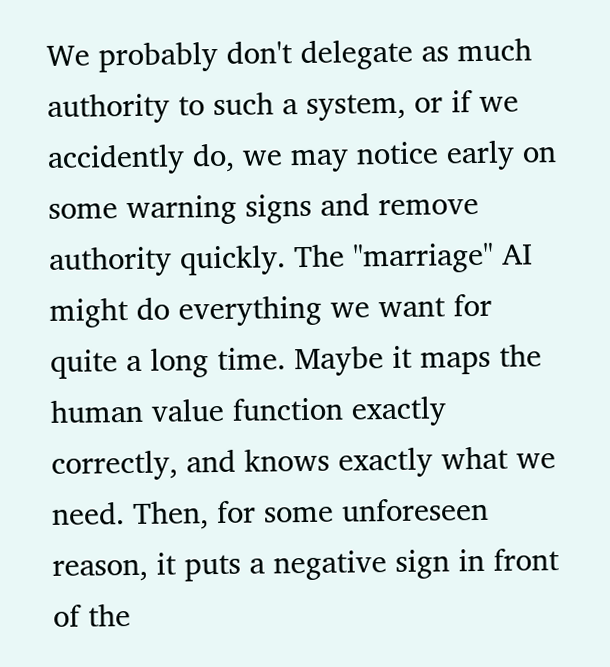We probably don't delegate as much authority to such a system, or if we accidently do, we may notice early on some warning signs and remove authority quickly. The "marriage" AI might do everything we want for quite a long time. Maybe it maps the human value function exactly correctly, and knows exactly what we need. Then, for some unforeseen reason, it puts a negative sign in front of the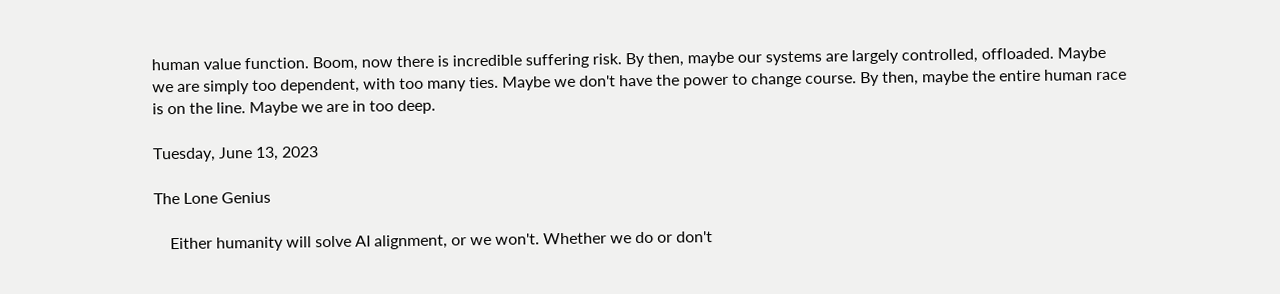human value function. Boom, now there is incredible suffering risk. By then, maybe our systems are largely controlled, offloaded. Maybe we are simply too dependent, with too many ties. Maybe we don't have the power to change course. By then, maybe the entire human race is on the line. Maybe we are in too deep.

Tuesday, June 13, 2023

The Lone Genius

    Either humanity will solve AI alignment, or we won't. Whether we do or don't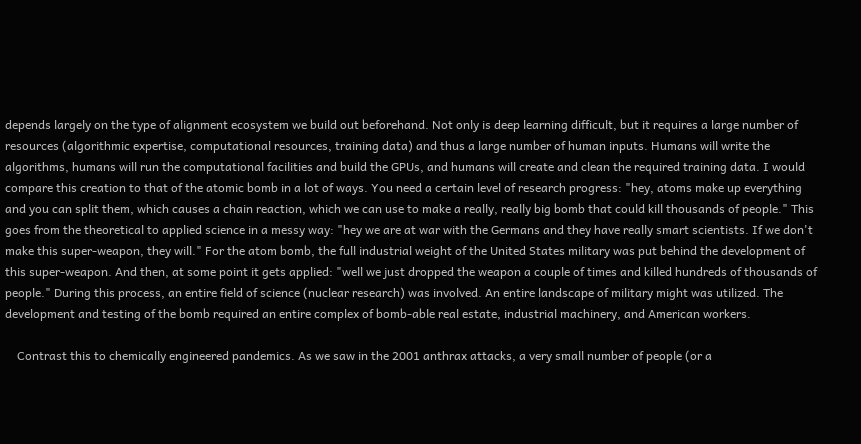depends largely on the type of alignment ecosystem we build out beforehand. Not only is deep learning difficult, but it requires a large number of resources (algorithmic expertise, computational resources, training data) and thus a large number of human inputs. Humans will write the algorithms, humans will run the computational facilities and build the GPUs, and humans will create and clean the required training data. I would compare this creation to that of the atomic bomb in a lot of ways. You need a certain level of research progress: "hey, atoms make up everything and you can split them, which causes a chain reaction, which we can use to make a really, really big bomb that could kill thousands of people." This goes from the theoretical to applied science in a messy way: "hey we are at war with the Germans and they have really smart scientists. If we don't make this super-weapon, they will." For the atom bomb, the full industrial weight of the United States military was put behind the development of this super-weapon. And then, at some point it gets applied: "well we just dropped the weapon a couple of times and killed hundreds of thousands of people." During this process, an entire field of science (nuclear research) was involved. An entire landscape of military might was utilized. The development and testing of the bomb required an entire complex of bomb-able real estate, industrial machinery, and American workers.

    Contrast this to chemically engineered pandemics. As we saw in the 2001 anthrax attacks, a very small number of people (or a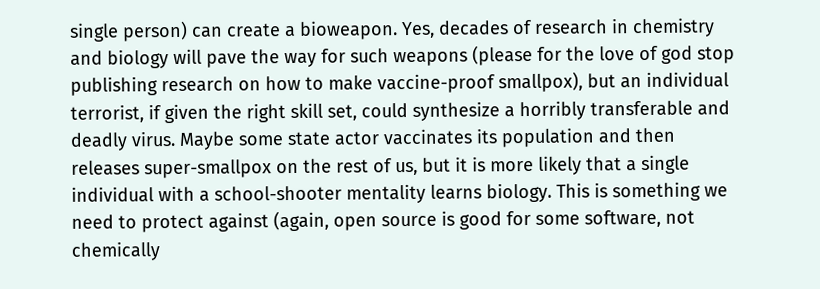single person) can create a bioweapon. Yes, decades of research in chemistry and biology will pave the way for such weapons (please for the love of god stop publishing research on how to make vaccine-proof smallpox), but an individual terrorist, if given the right skill set, could synthesize a horribly transferable and deadly virus. Maybe some state actor vaccinates its population and then releases super-smallpox on the rest of us, but it is more likely that a single individual with a school-shooter mentality learns biology. This is something we need to protect against (again, open source is good for some software, not chemically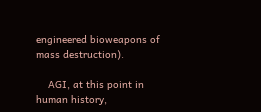engineered bioweapons of mass destruction).

    AGI, at this point in human history,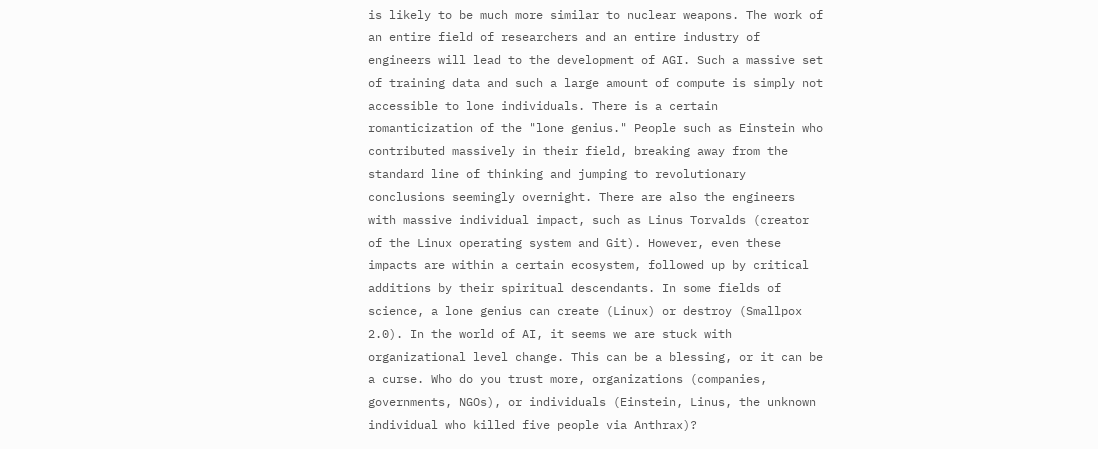is likely to be much more similar to nuclear weapons. The work of an entire field of researchers and an entire industry of engineers will lead to the development of AGI. Such a massive set of training data and such a large amount of compute is simply not accessible to lone individuals. There is a certain romanticization of the "lone genius." People such as Einstein who contributed massively in their field, breaking away from the standard line of thinking and jumping to revolutionary conclusions seemingly overnight. There are also the engineers with massive individual impact, such as Linus Torvalds (creator of the Linux operating system and Git). However, even these impacts are within a certain ecosystem, followed up by critical additions by their spiritual descendants. In some fields of science, a lone genius can create (Linux) or destroy (Smallpox 2.0). In the world of AI, it seems we are stuck with organizational level change. This can be a blessing, or it can be a curse. Who do you trust more, organizations (companies, governments, NGOs), or individuals (Einstein, Linus, the unknown individual who killed five people via Anthrax)?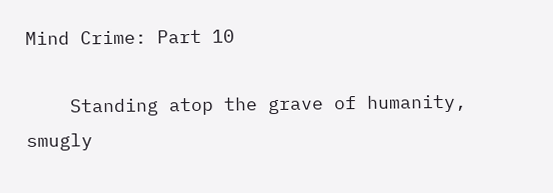Mind Crime: Part 10

    Standing atop the grave of humanity, smugly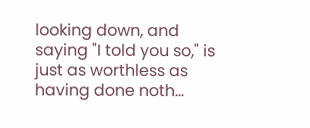looking down, and saying "I told you so," is just as worthless as having done noth...